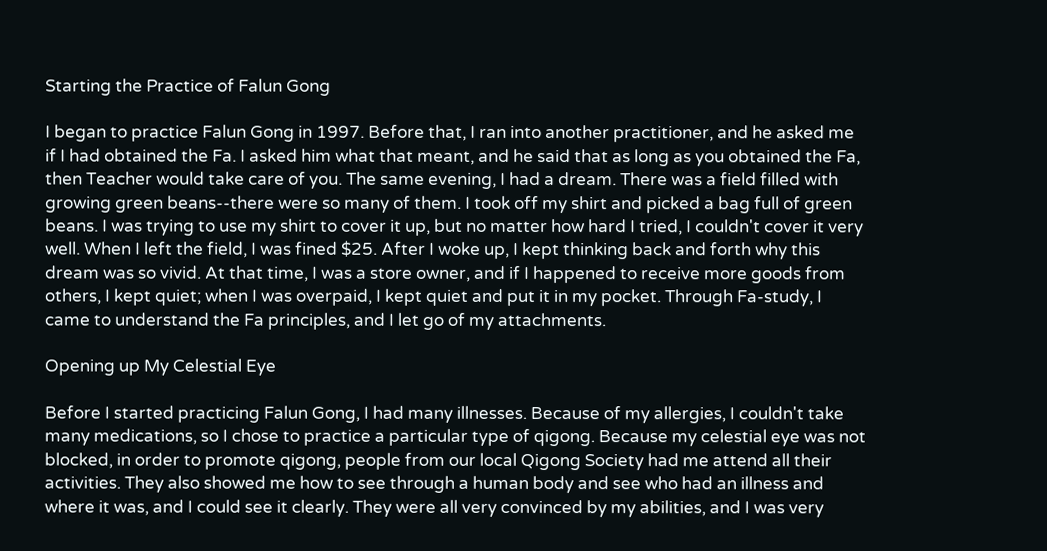Starting the Practice of Falun Gong

I began to practice Falun Gong in 1997. Before that, I ran into another practitioner, and he asked me if I had obtained the Fa. I asked him what that meant, and he said that as long as you obtained the Fa, then Teacher would take care of you. The same evening, I had a dream. There was a field filled with growing green beans--there were so many of them. I took off my shirt and picked a bag full of green beans. I was trying to use my shirt to cover it up, but no matter how hard I tried, I couldn't cover it very well. When I left the field, I was fined $25. After I woke up, I kept thinking back and forth why this dream was so vivid. At that time, I was a store owner, and if I happened to receive more goods from others, I kept quiet; when I was overpaid, I kept quiet and put it in my pocket. Through Fa-study, I came to understand the Fa principles, and I let go of my attachments.

Opening up My Celestial Eye

Before I started practicing Falun Gong, I had many illnesses. Because of my allergies, I couldn't take many medications, so I chose to practice a particular type of qigong. Because my celestial eye was not blocked, in order to promote qigong, people from our local Qigong Society had me attend all their activities. They also showed me how to see through a human body and see who had an illness and where it was, and I could see it clearly. They were all very convinced by my abilities, and I was very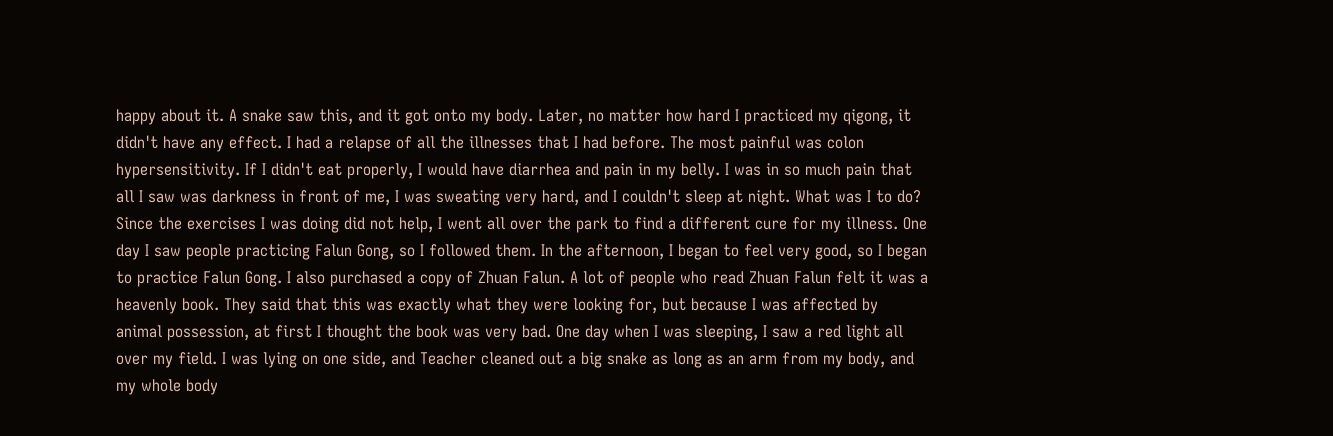happy about it. A snake saw this, and it got onto my body. Later, no matter how hard I practiced my qigong, it didn't have any effect. I had a relapse of all the illnesses that I had before. The most painful was colon hypersensitivity. If I didn't eat properly, I would have diarrhea and pain in my belly. I was in so much pain that all I saw was darkness in front of me, I was sweating very hard, and I couldn't sleep at night. What was I to do? Since the exercises I was doing did not help, I went all over the park to find a different cure for my illness. One day I saw people practicing Falun Gong, so I followed them. In the afternoon, I began to feel very good, so I began to practice Falun Gong. I also purchased a copy of Zhuan Falun. A lot of people who read Zhuan Falun felt it was a heavenly book. They said that this was exactly what they were looking for, but because I was affected by animal possession, at first I thought the book was very bad. One day when I was sleeping, I saw a red light all over my field. I was lying on one side, and Teacher cleaned out a big snake as long as an arm from my body, and my whole body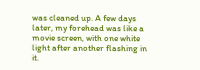was cleaned up. A few days later, my forehead was like a movie screen, with one white light after another flashing in it.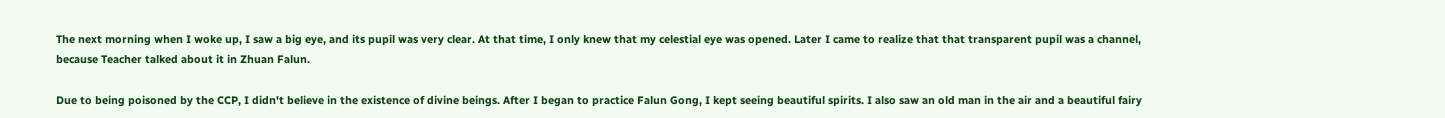The next morning when I woke up, I saw a big eye, and its pupil was very clear. At that time, I only knew that my celestial eye was opened. Later I came to realize that that transparent pupil was a channel, because Teacher talked about it in Zhuan Falun.

Due to being poisoned by the CCP, I didn't believe in the existence of divine beings. After I began to practice Falun Gong, I kept seeing beautiful spirits. I also saw an old man in the air and a beautiful fairy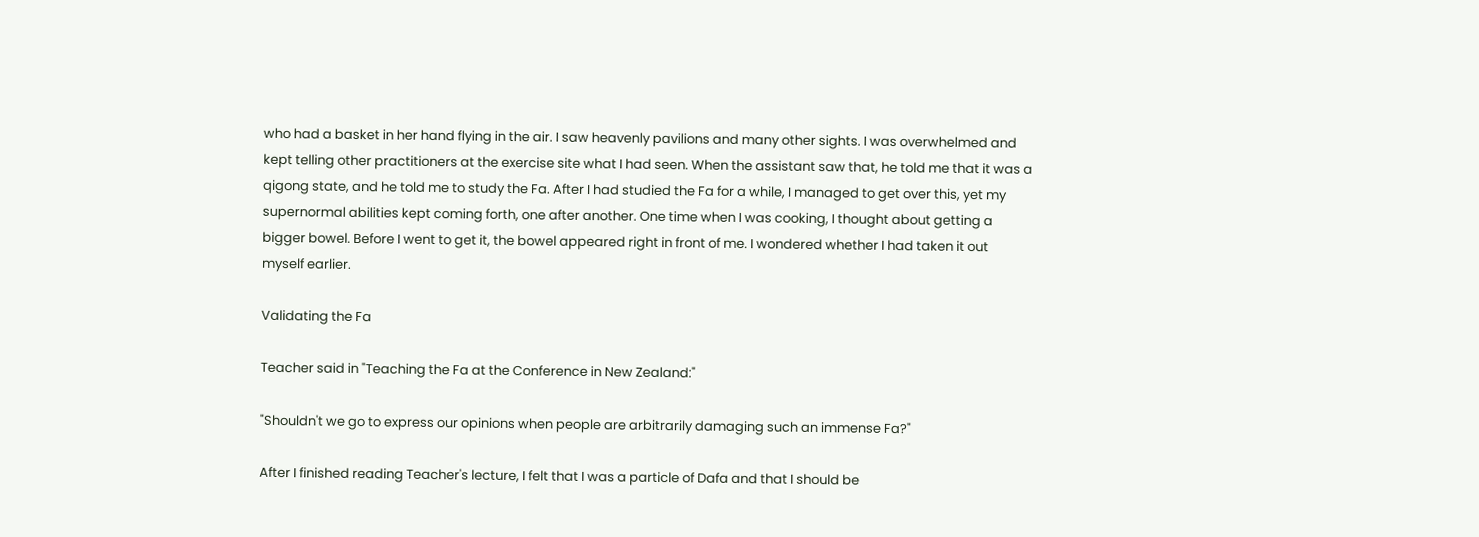who had a basket in her hand flying in the air. I saw heavenly pavilions and many other sights. I was overwhelmed and kept telling other practitioners at the exercise site what I had seen. When the assistant saw that, he told me that it was a qigong state, and he told me to study the Fa. After I had studied the Fa for a while, I managed to get over this, yet my supernormal abilities kept coming forth, one after another. One time when I was cooking, I thought about getting a bigger bowel. Before I went to get it, the bowel appeared right in front of me. I wondered whether I had taken it out myself earlier.

Validating the Fa

Teacher said in "Teaching the Fa at the Conference in New Zealand:"

"Shouldn't we go to express our opinions when people are arbitrarily damaging such an immense Fa?"

After I finished reading Teacher's lecture, I felt that I was a particle of Dafa and that I should be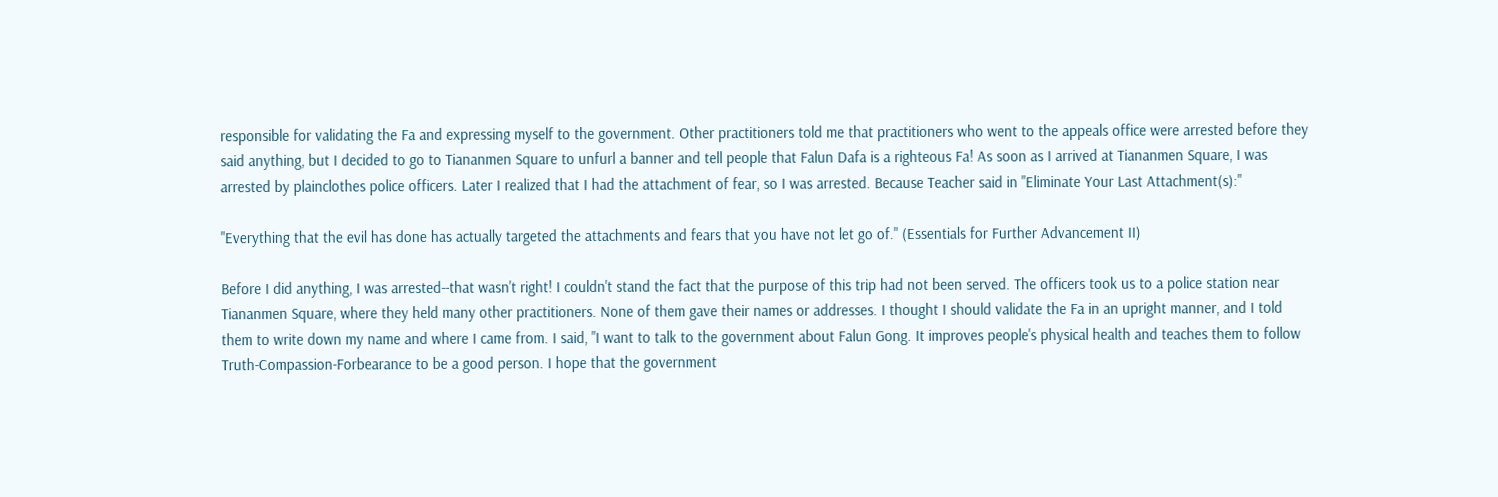responsible for validating the Fa and expressing myself to the government. Other practitioners told me that practitioners who went to the appeals office were arrested before they said anything, but I decided to go to Tiananmen Square to unfurl a banner and tell people that Falun Dafa is a righteous Fa! As soon as I arrived at Tiananmen Square, I was arrested by plainclothes police officers. Later I realized that I had the attachment of fear, so I was arrested. Because Teacher said in "Eliminate Your Last Attachment(s):"

"Everything that the evil has done has actually targeted the attachments and fears that you have not let go of." (Essentials for Further Advancement II)

Before I did anything, I was arrested--that wasn't right! I couldn't stand the fact that the purpose of this trip had not been served. The officers took us to a police station near Tiananmen Square, where they held many other practitioners. None of them gave their names or addresses. I thought I should validate the Fa in an upright manner, and I told them to write down my name and where I came from. I said, "I want to talk to the government about Falun Gong. It improves people's physical health and teaches them to follow Truth-Compassion-Forbearance to be a good person. I hope that the government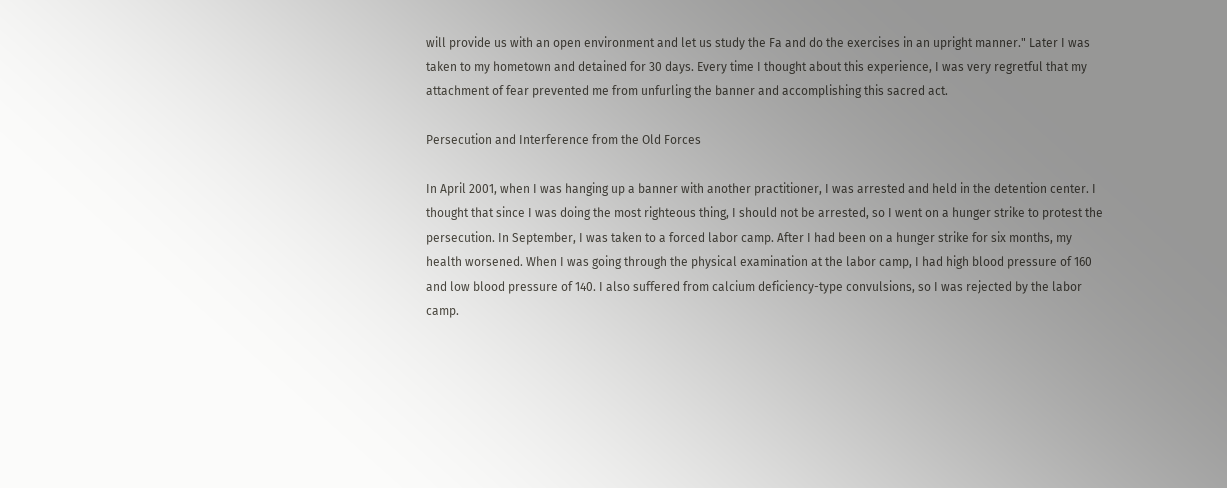will provide us with an open environment and let us study the Fa and do the exercises in an upright manner." Later I was taken to my hometown and detained for 30 days. Every time I thought about this experience, I was very regretful that my attachment of fear prevented me from unfurling the banner and accomplishing this sacred act.

Persecution and Interference from the Old Forces

In April 2001, when I was hanging up a banner with another practitioner, I was arrested and held in the detention center. I thought that since I was doing the most righteous thing, I should not be arrested, so I went on a hunger strike to protest the persecution. In September, I was taken to a forced labor camp. After I had been on a hunger strike for six months, my health worsened. When I was going through the physical examination at the labor camp, I had high blood pressure of 160 and low blood pressure of 140. I also suffered from calcium deficiency-type convulsions, so I was rejected by the labor camp.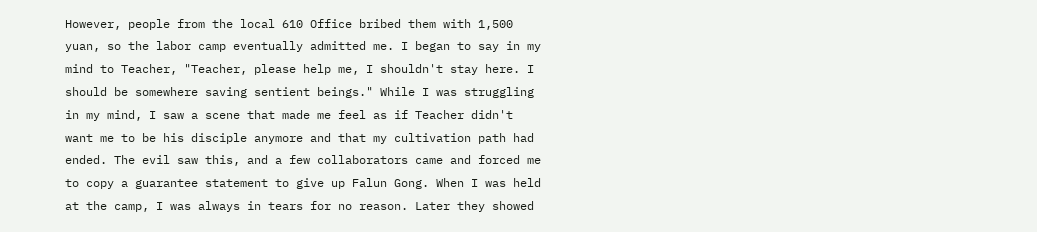However, people from the local 610 Office bribed them with 1,500 yuan, so the labor camp eventually admitted me. I began to say in my mind to Teacher, "Teacher, please help me, I shouldn't stay here. I should be somewhere saving sentient beings." While I was struggling in my mind, I saw a scene that made me feel as if Teacher didn't want me to be his disciple anymore and that my cultivation path had ended. The evil saw this, and a few collaborators came and forced me to copy a guarantee statement to give up Falun Gong. When I was held at the camp, I was always in tears for no reason. Later they showed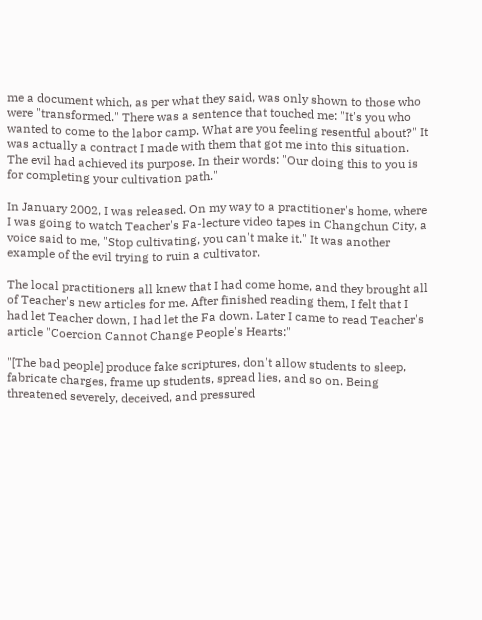me a document which, as per what they said, was only shown to those who were "transformed." There was a sentence that touched me: "It's you who wanted to come to the labor camp. What are you feeling resentful about?" It was actually a contract I made with them that got me into this situation. The evil had achieved its purpose. In their words: "Our doing this to you is for completing your cultivation path."

In January 2002, I was released. On my way to a practitioner's home, where I was going to watch Teacher's Fa-lecture video tapes in Changchun City, a voice said to me, "Stop cultivating, you can't make it." It was another example of the evil trying to ruin a cultivator.

The local practitioners all knew that I had come home, and they brought all of Teacher's new articles for me. After finished reading them, I felt that I had let Teacher down, I had let the Fa down. Later I came to read Teacher's article "Coercion Cannot Change People's Hearts:"

"[The bad people] produce fake scriptures, don't allow students to sleep, fabricate charges, frame up students, spread lies, and so on. Being threatened severely, deceived, and pressured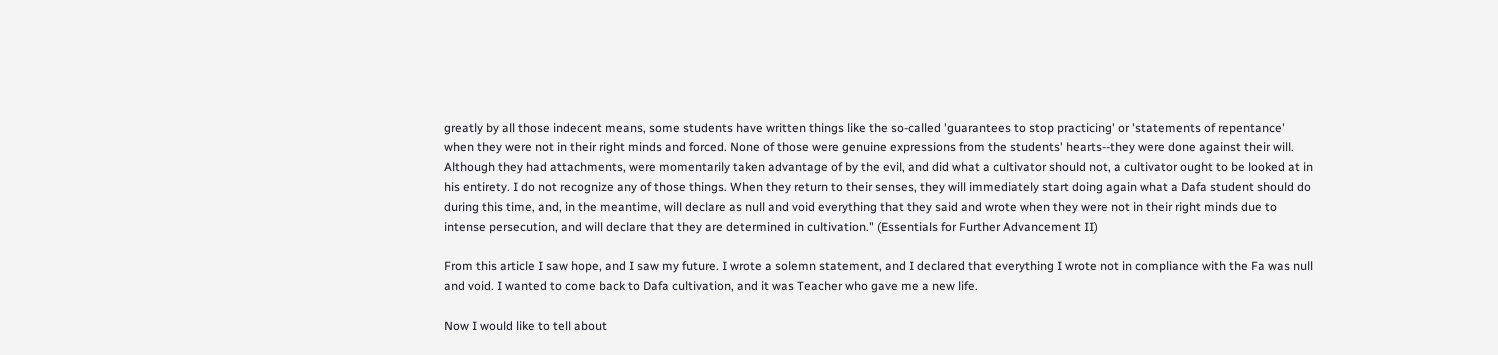greatly by all those indecent means, some students have written things like the so-called 'guarantees to stop practicing' or 'statements of repentance' when they were not in their right minds and forced. None of those were genuine expressions from the students' hearts--they were done against their will. Although they had attachments, were momentarily taken advantage of by the evil, and did what a cultivator should not, a cultivator ought to be looked at in his entirety. I do not recognize any of those things. When they return to their senses, they will immediately start doing again what a Dafa student should do during this time, and, in the meantime, will declare as null and void everything that they said and wrote when they were not in their right minds due to intense persecution, and will declare that they are determined in cultivation." (Essentials for Further Advancement II)

From this article I saw hope, and I saw my future. I wrote a solemn statement, and I declared that everything I wrote not in compliance with the Fa was null and void. I wanted to come back to Dafa cultivation, and it was Teacher who gave me a new life.

Now I would like to tell about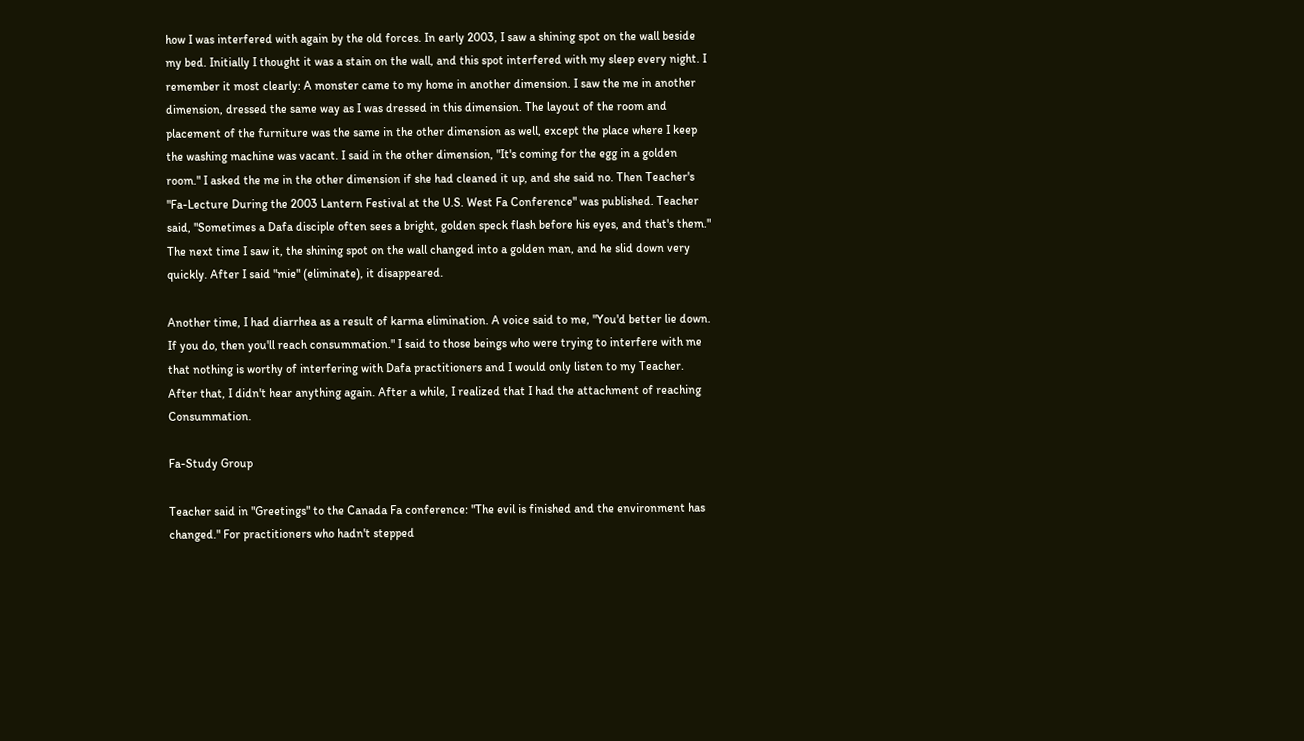how I was interfered with again by the old forces. In early 2003, I saw a shining spot on the wall beside my bed. Initially I thought it was a stain on the wall, and this spot interfered with my sleep every night. I remember it most clearly: A monster came to my home in another dimension. I saw the me in another dimension, dressed the same way as I was dressed in this dimension. The layout of the room and placement of the furniture was the same in the other dimension as well, except the place where I keep the washing machine was vacant. I said in the other dimension, "It's coming for the egg in a golden room." I asked the me in the other dimension if she had cleaned it up, and she said no. Then Teacher's "Fa-Lecture During the 2003 Lantern Festival at the U.S. West Fa Conference" was published. Teacher said, "Sometimes a Dafa disciple often sees a bright, golden speck flash before his eyes, and that's them." The next time I saw it, the shining spot on the wall changed into a golden man, and he slid down very quickly. After I said "mie" (eliminate), it disappeared.

Another time, I had diarrhea as a result of karma elimination. A voice said to me, "You'd better lie down. If you do, then you'll reach consummation." I said to those beings who were trying to interfere with me that nothing is worthy of interfering with Dafa practitioners and I would only listen to my Teacher. After that, I didn't hear anything again. After a while, I realized that I had the attachment of reaching Consummation.

Fa-Study Group

Teacher said in "Greetings" to the Canada Fa conference: "The evil is finished and the environment has changed." For practitioners who hadn't stepped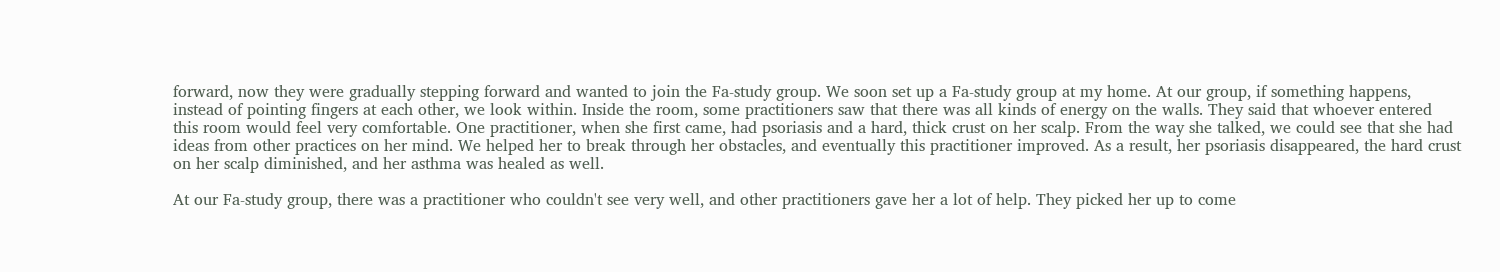forward, now they were gradually stepping forward and wanted to join the Fa-study group. We soon set up a Fa-study group at my home. At our group, if something happens, instead of pointing fingers at each other, we look within. Inside the room, some practitioners saw that there was all kinds of energy on the walls. They said that whoever entered this room would feel very comfortable. One practitioner, when she first came, had psoriasis and a hard, thick crust on her scalp. From the way she talked, we could see that she had ideas from other practices on her mind. We helped her to break through her obstacles, and eventually this practitioner improved. As a result, her psoriasis disappeared, the hard crust on her scalp diminished, and her asthma was healed as well.

At our Fa-study group, there was a practitioner who couldn't see very well, and other practitioners gave her a lot of help. They picked her up to come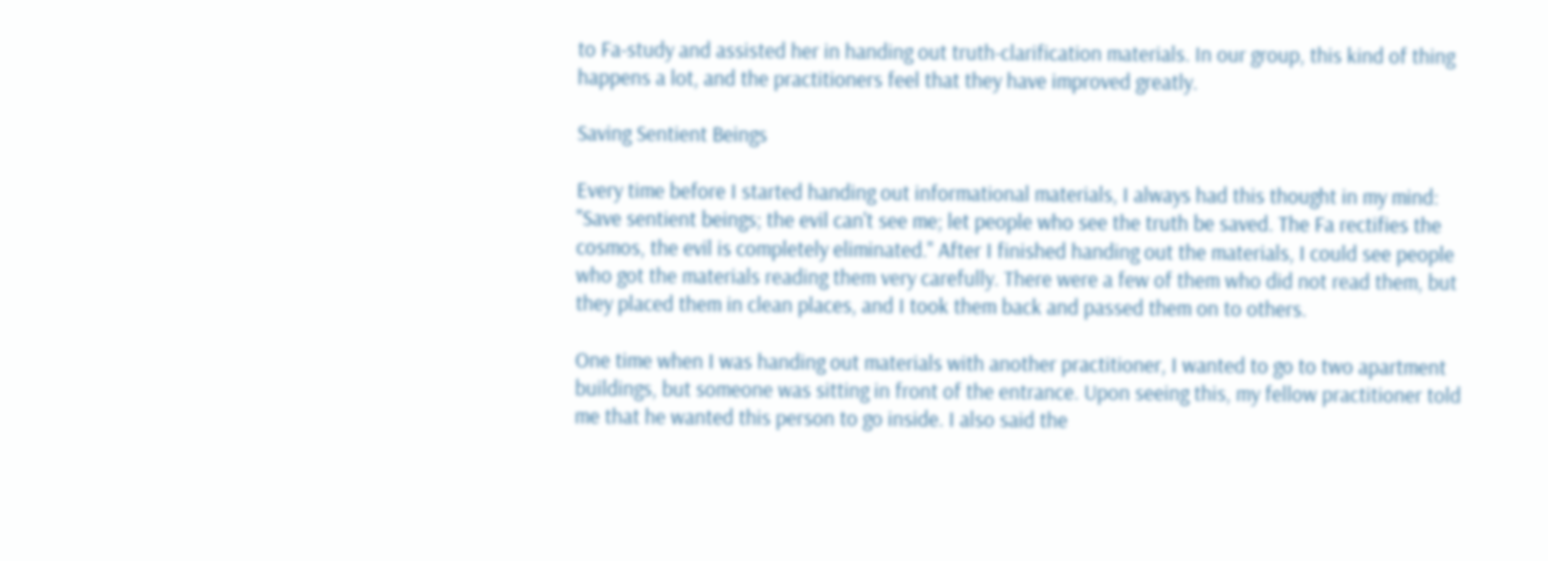to Fa-study and assisted her in handing out truth-clarification materials. In our group, this kind of thing happens a lot, and the practitioners feel that they have improved greatly.

Saving Sentient Beings

Every time before I started handing out informational materials, I always had this thought in my mind: "Save sentient beings; the evil can't see me; let people who see the truth be saved. The Fa rectifies the cosmos, the evil is completely eliminated." After I finished handing out the materials, I could see people who got the materials reading them very carefully. There were a few of them who did not read them, but they placed them in clean places, and I took them back and passed them on to others.

One time when I was handing out materials with another practitioner, I wanted to go to two apartment buildings, but someone was sitting in front of the entrance. Upon seeing this, my fellow practitioner told me that he wanted this person to go inside. I also said the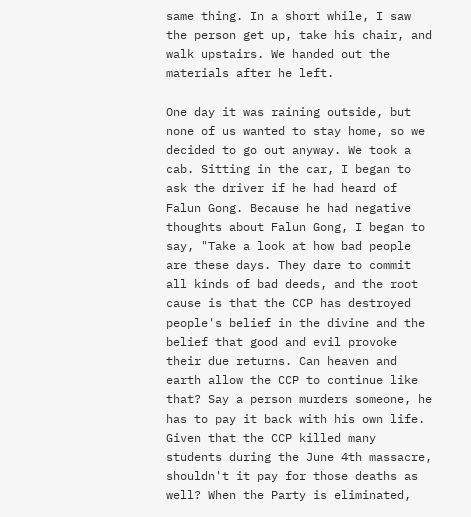same thing. In a short while, I saw the person get up, take his chair, and walk upstairs. We handed out the materials after he left.

One day it was raining outside, but none of us wanted to stay home, so we decided to go out anyway. We took a cab. Sitting in the car, I began to ask the driver if he had heard of Falun Gong. Because he had negative thoughts about Falun Gong, I began to say, "Take a look at how bad people are these days. They dare to commit all kinds of bad deeds, and the root cause is that the CCP has destroyed people's belief in the divine and the belief that good and evil provoke their due returns. Can heaven and earth allow the CCP to continue like that? Say a person murders someone, he has to pay it back with his own life. Given that the CCP killed many students during the June 4th massacre, shouldn't it pay for those deaths as well? When the Party is eliminated,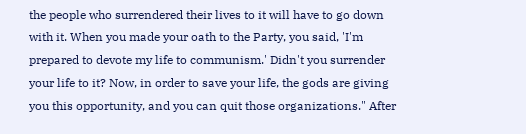the people who surrendered their lives to it will have to go down with it. When you made your oath to the Party, you said, 'I'm prepared to devote my life to communism.' Didn't you surrender your life to it? Now, in order to save your life, the gods are giving you this opportunity, and you can quit those organizations." After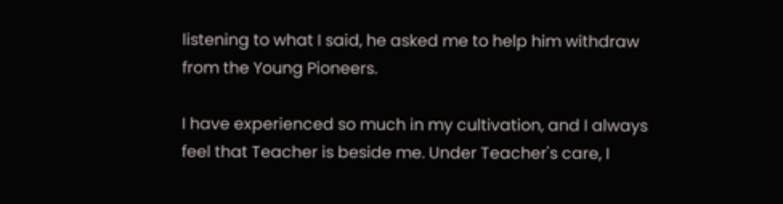listening to what I said, he asked me to help him withdraw from the Young Pioneers.

I have experienced so much in my cultivation, and I always feel that Teacher is beside me. Under Teacher's care, I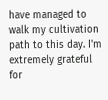have managed to walk my cultivation path to this day. I'm extremely grateful for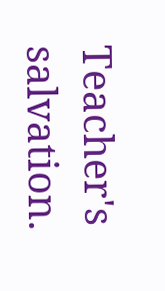Teacher's salvation.